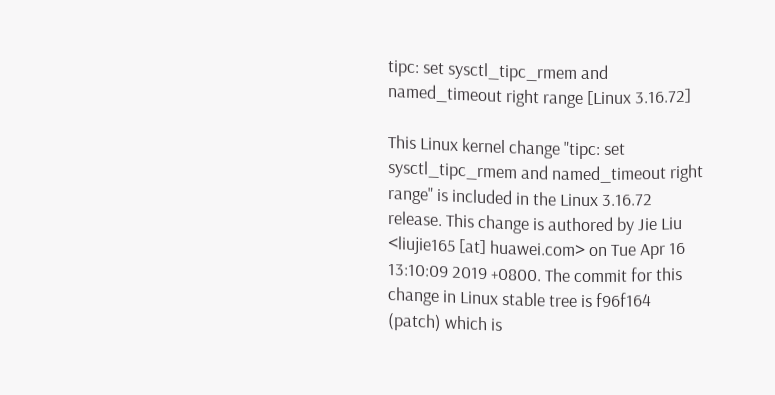tipc: set sysctl_tipc_rmem and named_timeout right range [Linux 3.16.72]

This Linux kernel change "tipc: set sysctl_tipc_rmem and named_timeout right range" is included in the Linux 3.16.72 release. This change is authored by Jie Liu <liujie165 [at] huawei.com> on Tue Apr 16 13:10:09 2019 +0800. The commit for this change in Linux stable tree is f96f164 (patch) which is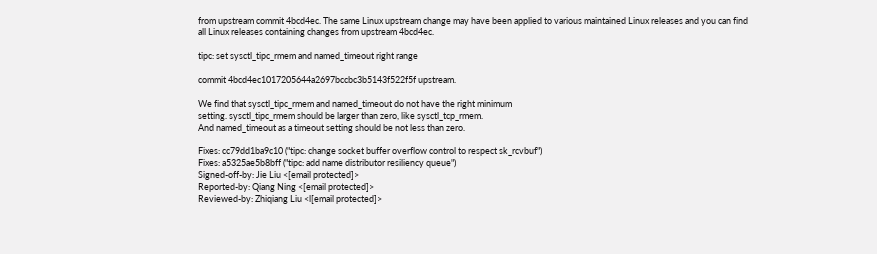from upstream commit 4bcd4ec. The same Linux upstream change may have been applied to various maintained Linux releases and you can find all Linux releases containing changes from upstream 4bcd4ec.

tipc: set sysctl_tipc_rmem and named_timeout right range

commit 4bcd4ec1017205644a2697bccbc3b5143f522f5f upstream.

We find that sysctl_tipc_rmem and named_timeout do not have the right minimum
setting. sysctl_tipc_rmem should be larger than zero, like sysctl_tcp_rmem.
And named_timeout as a timeout setting should be not less than zero.

Fixes: cc79dd1ba9c10 ("tipc: change socket buffer overflow control to respect sk_rcvbuf")
Fixes: a5325ae5b8bff ("tipc: add name distributor resiliency queue")
Signed-off-by: Jie Liu <[email protected]>
Reported-by: Qiang Ning <[email protected]>
Reviewed-by: Zhiqiang Liu <l[email protected]>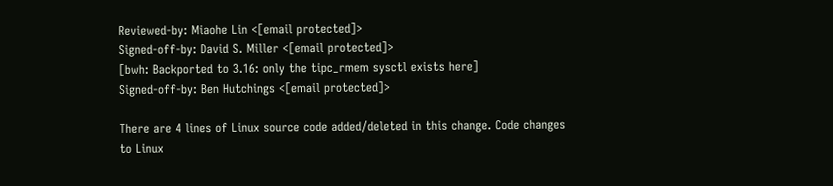Reviewed-by: Miaohe Lin <[email protected]>
Signed-off-by: David S. Miller <[email protected]>
[bwh: Backported to 3.16: only the tipc_rmem sysctl exists here]
Signed-off-by: Ben Hutchings <[email protected]>

There are 4 lines of Linux source code added/deleted in this change. Code changes to Linux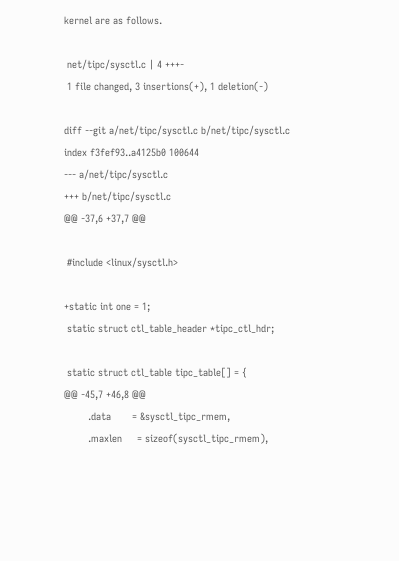kernel are as follows.

 net/tipc/sysctl.c | 4 +++-
 1 file changed, 3 insertions(+), 1 deletion(-)

diff --git a/net/tipc/sysctl.c b/net/tipc/sysctl.c
index f3fef93..a4125b0 100644
--- a/net/tipc/sysctl.c
+++ b/net/tipc/sysctl.c
@@ -37,6 +37,7 @@

 #include <linux/sysctl.h>

+static int one = 1;
 static struct ctl_table_header *tipc_ctl_hdr;

 static struct ctl_table tipc_table[] = {
@@ -45,7 +46,8 @@
        .data       = &sysctl_tipc_rmem,
        .maxlen     = sizeof(sysctl_tipc_rmem),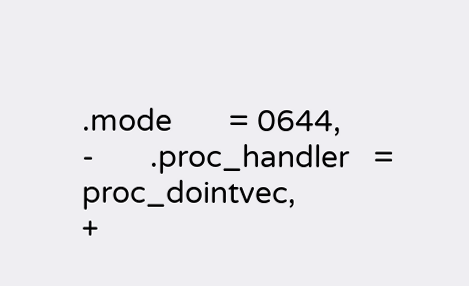.mode       = 0644,
-       .proc_handler   = proc_dointvec,
+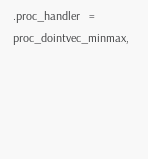.proc_handler   = proc_dointvec_minmax,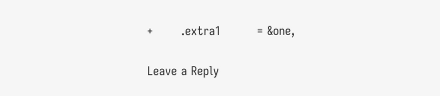+       .extra1         = &one,

Leave a Reply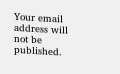Your email address will not be published.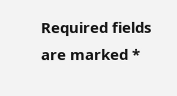Required fields are marked *